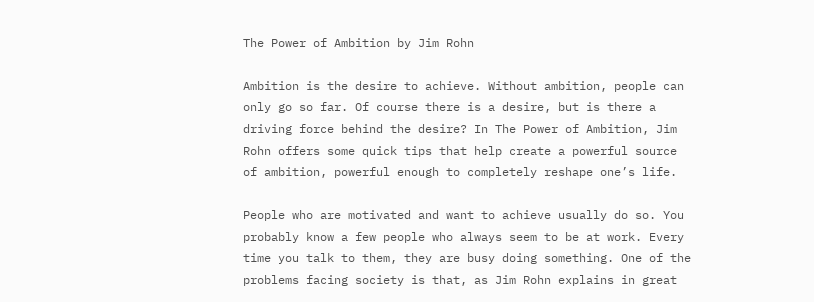The Power of Ambition by Jim Rohn

Ambition is the desire to achieve. Without ambition, people can only go so far. Of course there is a desire, but is there a driving force behind the desire? In The Power of Ambition, Jim Rohn offers some quick tips that help create a powerful source of ambition, powerful enough to completely reshape one’s life.

People who are motivated and want to achieve usually do so. You probably know a few people who always seem to be at work. Every time you talk to them, they are busy doing something. One of the problems facing society is that, as Jim Rohn explains in great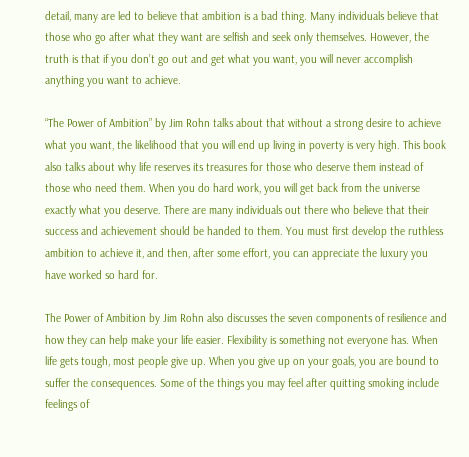detail, many are led to believe that ambition is a bad thing. Many individuals believe that those who go after what they want are selfish and seek only themselves. However, the truth is that if you don’t go out and get what you want, you will never accomplish anything you want to achieve.

“The Power of Ambition” by Jim Rohn talks about that without a strong desire to achieve what you want, the likelihood that you will end up living in poverty is very high. This book also talks about why life reserves its treasures for those who deserve them instead of those who need them. When you do hard work, you will get back from the universe exactly what you deserve. There are many individuals out there who believe that their success and achievement should be handed to them. You must first develop the ruthless ambition to achieve it, and then, after some effort, you can appreciate the luxury you have worked so hard for.

The Power of Ambition by Jim Rohn also discusses the seven components of resilience and how they can help make your life easier. Flexibility is something not everyone has. When life gets tough, most people give up. When you give up on your goals, you are bound to suffer the consequences. Some of the things you may feel after quitting smoking include feelings of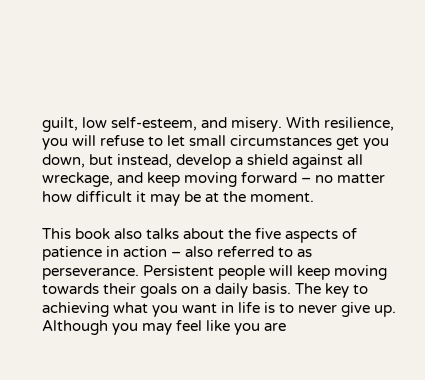guilt, low self-esteem, and misery. With resilience, you will refuse to let small circumstances get you down, but instead, develop a shield against all wreckage, and keep moving forward – no matter how difficult it may be at the moment.

This book also talks about the five aspects of patience in action – also referred to as perseverance. Persistent people will keep moving towards their goals on a daily basis. The key to achieving what you want in life is to never give up. Although you may feel like you are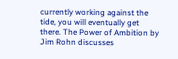currently working against the tide, you will eventually get there. The Power of Ambition by Jim Rohn discusses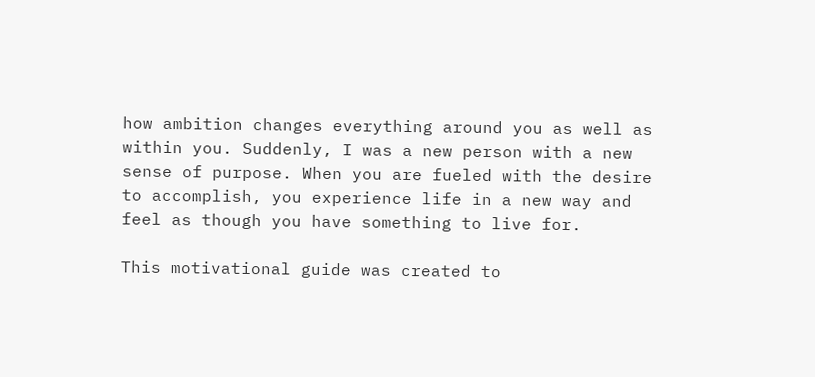how ambition changes everything around you as well as within you. Suddenly, I was a new person with a new sense of purpose. When you are fueled with the desire to accomplish, you experience life in a new way and feel as though you have something to live for.

This motivational guide was created to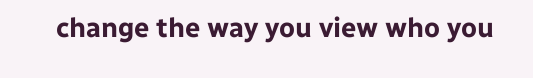change the way you view who you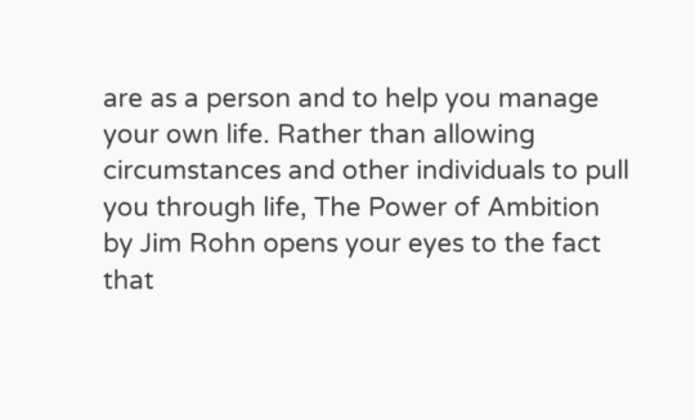are as a person and to help you manage your own life. Rather than allowing circumstances and other individuals to pull you through life, The Power of Ambition by Jim Rohn opens your eyes to the fact that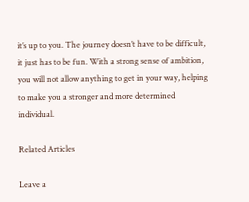it’s up to you. The journey doesn’t have to be difficult, it just has to be fun. With a strong sense of ambition, you will not allow anything to get in your way, helping to make you a stronger and more determined individual.

Related Articles

Leave a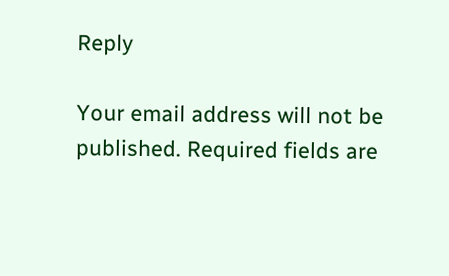Reply

Your email address will not be published. Required fields are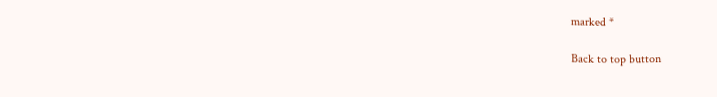marked *

Back to top button